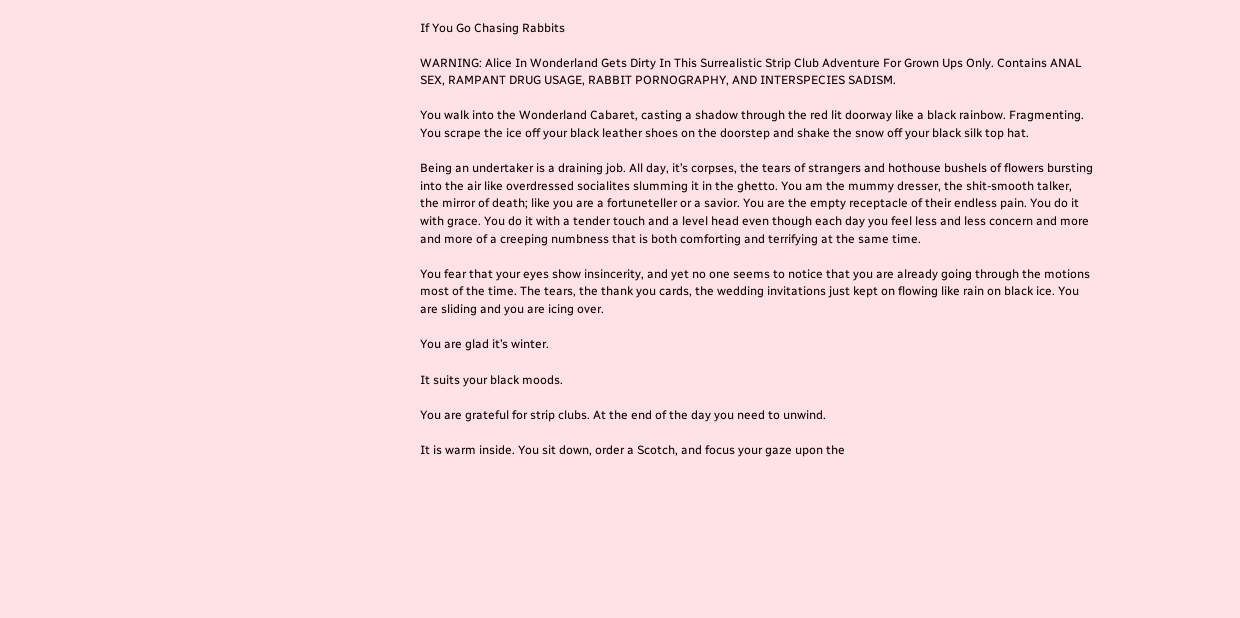If You Go Chasing Rabbits

WARNING: Alice In Wonderland Gets Dirty In This Surrealistic Strip Club Adventure For Grown Ups Only. Contains ANAL SEX, RAMPANT DRUG USAGE, RABBIT PORNOGRAPHY, AND INTERSPECIES SADISM.

You walk into the Wonderland Cabaret, casting a shadow through the red lit doorway like a black rainbow. Fragmenting. You scrape the ice off your black leather shoes on the doorstep and shake the snow off your black silk top hat.

Being an undertaker is a draining job. All day, it’s corpses, the tears of strangers and hothouse bushels of flowers bursting into the air like overdressed socialites slumming it in the ghetto. You am the mummy dresser, the shit-smooth talker, the mirror of death; like you are a fortuneteller or a savior. You are the empty receptacle of their endless pain. You do it with grace. You do it with a tender touch and a level head even though each day you feel less and less concern and more and more of a creeping numbness that is both comforting and terrifying at the same time.

You fear that your eyes show insincerity, and yet no one seems to notice that you are already going through the motions most of the time. The tears, the thank you cards, the wedding invitations just kept on flowing like rain on black ice. You are sliding and you are icing over.

You are glad it’s winter.

It suits your black moods.

You are grateful for strip clubs. At the end of the day you need to unwind.

It is warm inside. You sit down, order a Scotch, and focus your gaze upon the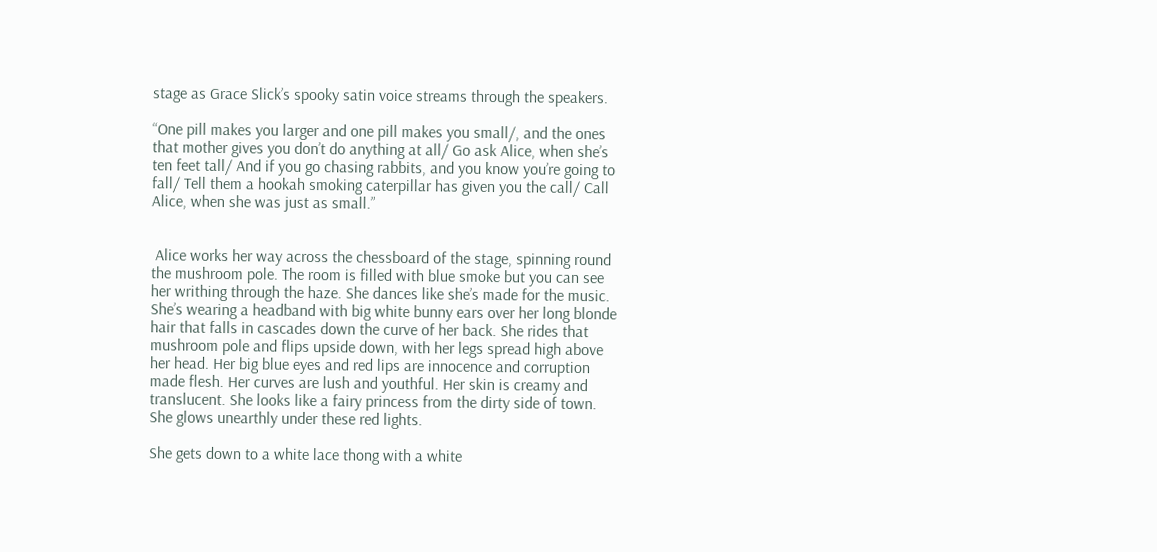stage as Grace Slick’s spooky satin voice streams through the speakers.

“One pill makes you larger and one pill makes you small/, and the ones that mother gives you don’t do anything at all/ Go ask Alice, when she’s ten feet tall/ And if you go chasing rabbits, and you know you’re going to fall/ Tell them a hookah smoking caterpillar has given you the call/ Call Alice, when she was just as small.”


 Alice works her way across the chessboard of the stage, spinning round the mushroom pole. The room is filled with blue smoke but you can see her writhing through the haze. She dances like she’s made for the music. She’s wearing a headband with big white bunny ears over her long blonde hair that falls in cascades down the curve of her back. She rides that mushroom pole and flips upside down, with her legs spread high above her head. Her big blue eyes and red lips are innocence and corruption made flesh. Her curves are lush and youthful. Her skin is creamy and translucent. She looks like a fairy princess from the dirty side of town. She glows unearthly under these red lights.

She gets down to a white lace thong with a white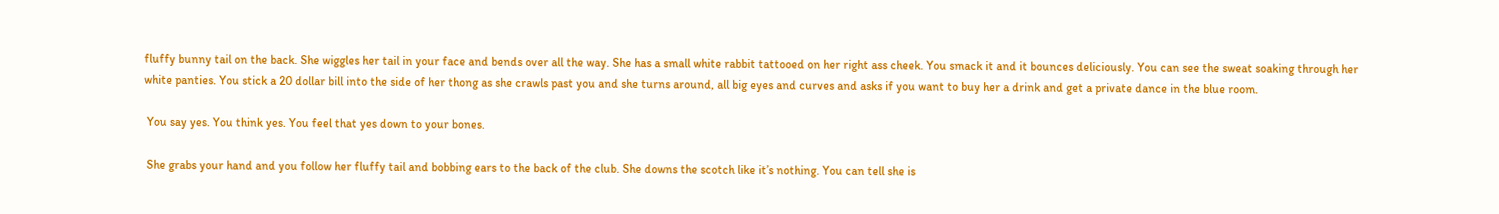fluffy bunny tail on the back. She wiggles her tail in your face and bends over all the way. She has a small white rabbit tattooed on her right ass cheek. You smack it and it bounces deliciously. You can see the sweat soaking through her white panties. You stick a 20 dollar bill into the side of her thong as she crawls past you and she turns around, all big eyes and curves and asks if you want to buy her a drink and get a private dance in the blue room.

 You say yes. You think yes. You feel that yes down to your bones.

 She grabs your hand and you follow her fluffy tail and bobbing ears to the back of the club. She downs the scotch like it’s nothing. You can tell she is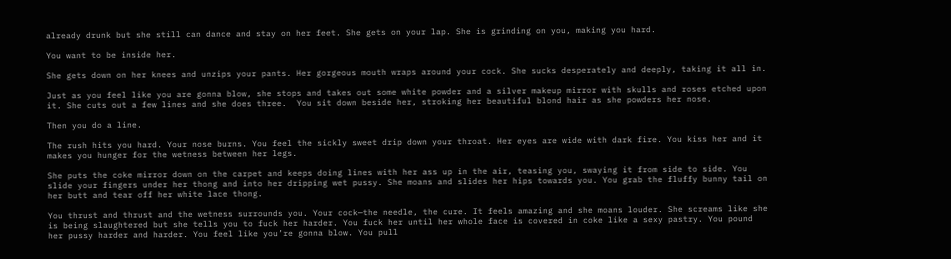already drunk but she still can dance and stay on her feet. She gets on your lap. She is grinding on you, making you hard.

You want to be inside her.

She gets down on her knees and unzips your pants. Her gorgeous mouth wraps around your cock. She sucks desperately and deeply, taking it all in.

Just as you feel like you are gonna blow, she stops and takes out some white powder and a silver makeup mirror with skulls and roses etched upon it. She cuts out a few lines and she does three.  You sit down beside her, stroking her beautiful blond hair as she powders her nose.

Then you do a line.

The rush hits you hard. Your nose burns. You feel the sickly sweet drip down your throat. Her eyes are wide with dark fire. You kiss her and it makes you hunger for the wetness between her legs.

She puts the coke mirror down on the carpet and keeps doing lines with her ass up in the air, teasing you, swaying it from side to side. You slide your fingers under her thong and into her dripping wet pussy. She moans and slides her hips towards you. You grab the fluffy bunny tail on her butt and tear off her white lace thong.

You thrust and thrust and the wetness surrounds you. Your cock—the needle, the cure. It feels amazing and she moans louder. She screams like she is being slaughtered but she tells you to fuck her harder. You fuck her until her whole face is covered in coke like a sexy pastry. You pound her pussy harder and harder. You feel like you’re gonna blow. You pull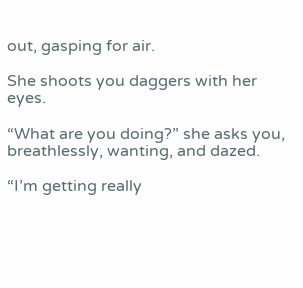out, gasping for air.

She shoots you daggers with her eyes.

“What are you doing?” she asks you, breathlessly, wanting, and dazed.

“I’m getting really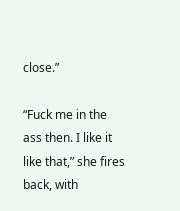close.”

“Fuck me in the ass then. I like it like that,” she fires back, with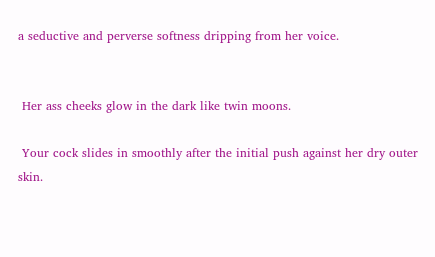a seductive and perverse softness dripping from her voice.


 Her ass cheeks glow in the dark like twin moons.

 Your cock slides in smoothly after the initial push against her dry outer skin.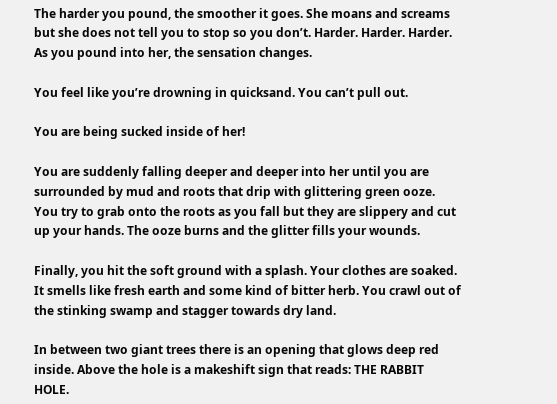The harder you pound, the smoother it goes. She moans and screams but she does not tell you to stop so you don’t. Harder. Harder. Harder. As you pound into her, the sensation changes.

You feel like you’re drowning in quicksand. You can’t pull out.

You are being sucked inside of her!

You are suddenly falling deeper and deeper into her until you are surrounded by mud and roots that drip with glittering green ooze. You try to grab onto the roots as you fall but they are slippery and cut up your hands. The ooze burns and the glitter fills your wounds.

Finally, you hit the soft ground with a splash. Your clothes are soaked. It smells like fresh earth and some kind of bitter herb. You crawl out of the stinking swamp and stagger towards dry land.

In between two giant trees there is an opening that glows deep red inside. Above the hole is a makeshift sign that reads: THE RABBIT HOLE.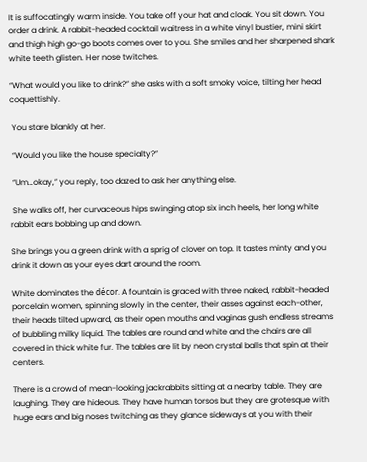It is suffocatingly warm inside. You take off your hat and cloak. You sit down. You order a drink. A rabbit-headed cocktail waitress in a white vinyl bustier, mini skirt and thigh high go-go boots comes over to you. She smiles and her sharpened shark white teeth glisten. Her nose twitches.

“What would you like to drink?” she asks with a soft smoky voice, tilting her head coquettishly.

 You stare blankly at her.

 “Would you like the house specialty?”

 “Um…okay,” you reply, too dazed to ask her anything else.

 She walks off, her curvaceous hips swinging atop six inch heels, her long white rabbit ears bobbing up and down.

She brings you a green drink with a sprig of clover on top. It tastes minty and you drink it down as your eyes dart around the room.

White dominates the décor. A fountain is graced with three naked, rabbit-headed porcelain women, spinning slowly in the center, their asses against each-other, their heads tilted upward, as their open mouths and vaginas gush endless streams of bubbling milky liquid. The tables are round and white and the chairs are all covered in thick white fur. The tables are lit by neon crystal balls that spin at their centers.

There is a crowd of mean-looking jackrabbits sitting at a nearby table. They are laughing. They are hideous. They have human torsos but they are grotesque with huge ears and big noses twitching as they glance sideways at you with their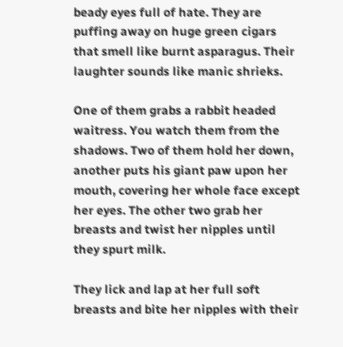beady eyes full of hate. They are puffing away on huge green cigars that smell like burnt asparagus. Their laughter sounds like manic shrieks.

One of them grabs a rabbit headed waitress. You watch them from the shadows. Two of them hold her down, another puts his giant paw upon her mouth, covering her whole face except her eyes. The other two grab her breasts and twist her nipples until they spurt milk.

They lick and lap at her full soft breasts and bite her nipples with their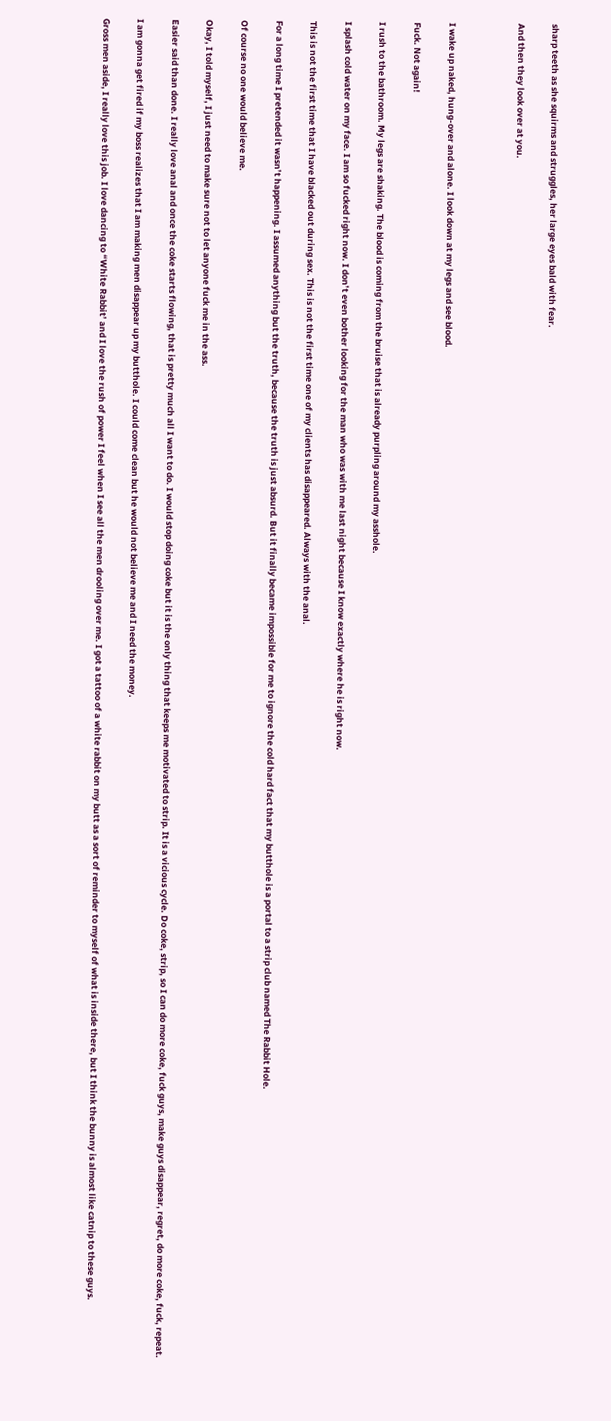sharp teeth as she squirms and struggles, her large eyes bald with fear.

And then they look over at you.



I wake up naked, hung-over and alone. I look down at my legs and see blood.

Fuck. Not again!

I rush to the bathroom. My legs are shaking. The blood is coming from the bruise that is already purpling around my asshole.

I splash cold water on my face. I am so fucked right now. I don’t even bother looking for the man who was with me last night because I know exactly where he is right now.

This is not the first time that I have blacked out during sex. This is not the first time one of my clients has disappeared. Always with the anal.

For a long time I pretended it wasn’t happening. I assumed anything but the truth, because the truth is just absurd. But it finally became impossible for me to ignore the cold hard fact that my butthole is a portal to a strip club named The Rabbit Hole.

Of course no one would believe me.

Okay, I told myself, I just need to make sure not to let anyone fuck me in the ass.

Easier said than done. I really love anal and once the coke starts flowing, that is pretty much all I want to do. I would stop doing coke but it is the only thing that keeps me motivated to strip. It is a vicious cycle. Do coke, strip, so I can do more coke, fuck guys, make guys disappear, regret, do more coke, fuck, repeat.

I am gonna get fired if my boss realizes that I am making men disappear up my butthole. I could come clean but he would not believe me and I need the money.

Gross men aside, I really love this job. I love dancing to “White Rabbit’ and I love the rush of power I feel when I see all the men drooling over me. I got a tattoo of a white rabbit on my butt as a sort of reminder to myself of what is inside there, but I think the bunny is almost like catnip to these guys.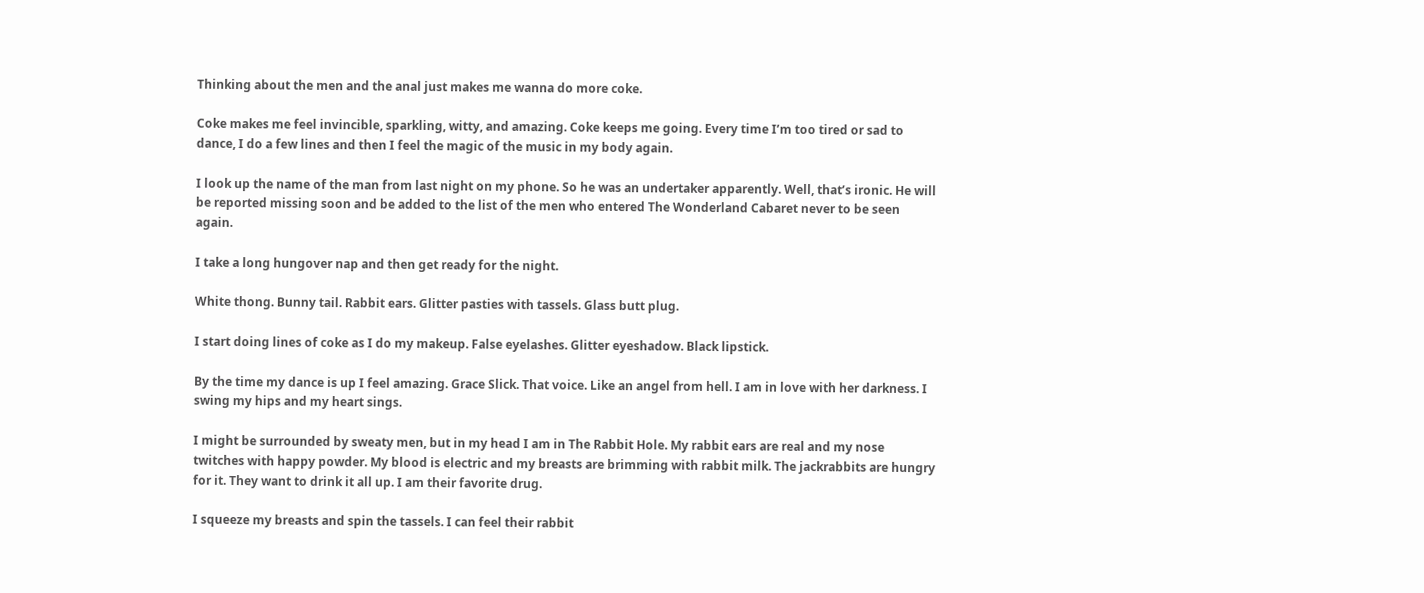Thinking about the men and the anal just makes me wanna do more coke.

Coke makes me feel invincible, sparkling, witty, and amazing. Coke keeps me going. Every time I’m too tired or sad to dance, I do a few lines and then I feel the magic of the music in my body again.

I look up the name of the man from last night on my phone. So he was an undertaker apparently. Well, that’s ironic. He will be reported missing soon and be added to the list of the men who entered The Wonderland Cabaret never to be seen again.

I take a long hungover nap and then get ready for the night.

White thong. Bunny tail. Rabbit ears. Glitter pasties with tassels. Glass butt plug.

I start doing lines of coke as I do my makeup. False eyelashes. Glitter eyeshadow. Black lipstick.

By the time my dance is up I feel amazing. Grace Slick. That voice. Like an angel from hell. I am in love with her darkness. I swing my hips and my heart sings.

I might be surrounded by sweaty men, but in my head I am in The Rabbit Hole. My rabbit ears are real and my nose twitches with happy powder. My blood is electric and my breasts are brimming with rabbit milk. The jackrabbits are hungry for it. They want to drink it all up. I am their favorite drug.

I squeeze my breasts and spin the tassels. I can feel their rabbit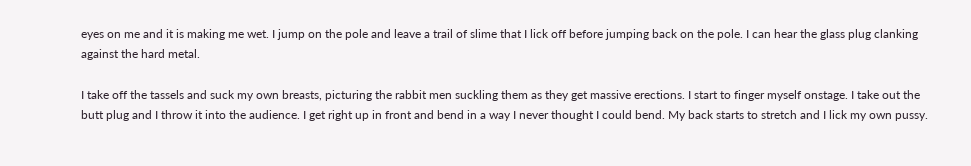eyes on me and it is making me wet. I jump on the pole and leave a trail of slime that I lick off before jumping back on the pole. I can hear the glass plug clanking against the hard metal.

I take off the tassels and suck my own breasts, picturing the rabbit men suckling them as they get massive erections. I start to finger myself onstage. I take out the butt plug and I throw it into the audience. I get right up in front and bend in a way I never thought I could bend. My back starts to stretch and I lick my own pussy.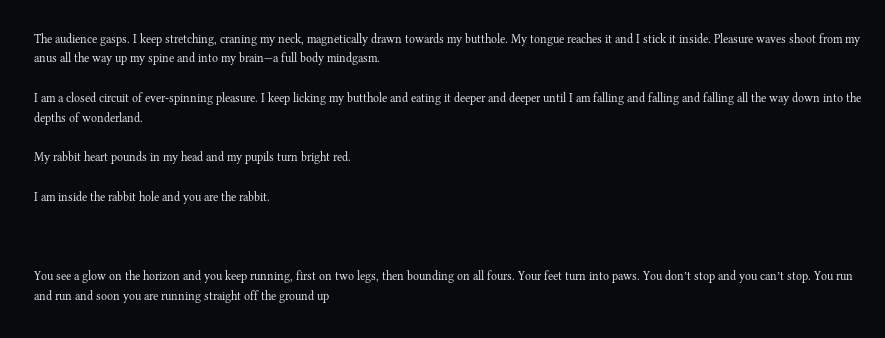The audience gasps. I keep stretching, craning my neck, magnetically drawn towards my butthole. My tongue reaches it and I stick it inside. Pleasure waves shoot from my anus all the way up my spine and into my brain—a full body mindgasm.

I am a closed circuit of ever-spinning pleasure. I keep licking my butthole and eating it deeper and deeper until I am falling and falling and falling all the way down into the depths of wonderland.

My rabbit heart pounds in my head and my pupils turn bright red.

I am inside the rabbit hole and you are the rabbit.



You see a glow on the horizon and you keep running, first on two legs, then bounding on all fours. Your feet turn into paws. You don’t stop and you can’t stop. You run and run and soon you are running straight off the ground up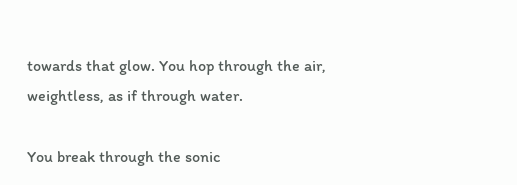towards that glow. You hop through the air, weightless, as if through water.

You break through the sonic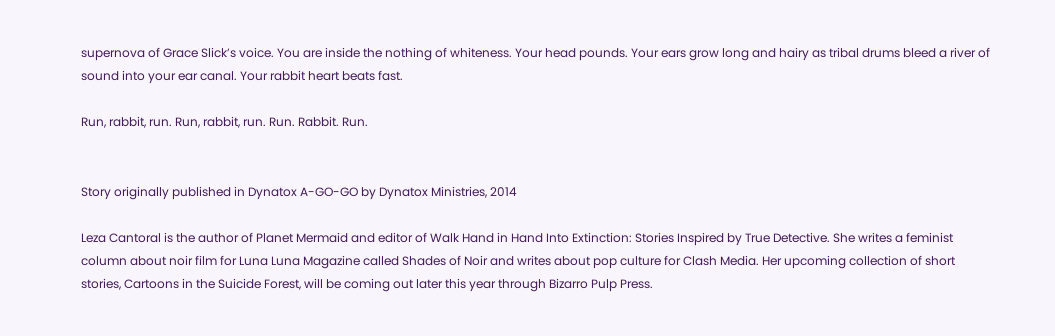supernova of Grace Slick’s voice. You are inside the nothing of whiteness. Your head pounds. Your ears grow long and hairy as tribal drums bleed a river of sound into your ear canal. Your rabbit heart beats fast.

Run, rabbit, run. Run, rabbit, run. Run. Rabbit. Run.


Story originally published in Dynatox A-GO-GO by Dynatox Ministries, 2014

Leza Cantoral is the author of Planet Mermaid and editor of Walk Hand in Hand Into Extinction: Stories Inspired by True Detective. She writes a feminist column about noir film for Luna Luna Magazine called Shades of Noir and writes about pop culture for Clash Media. Her upcoming collection of short stories, Cartoons in the Suicide Forest, will be coming out later this year through Bizarro Pulp Press.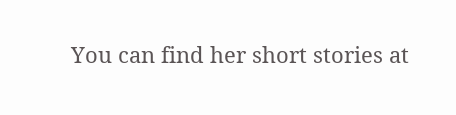You can find her short stories at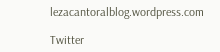lezacantoralblog.wordpress.com

Twitter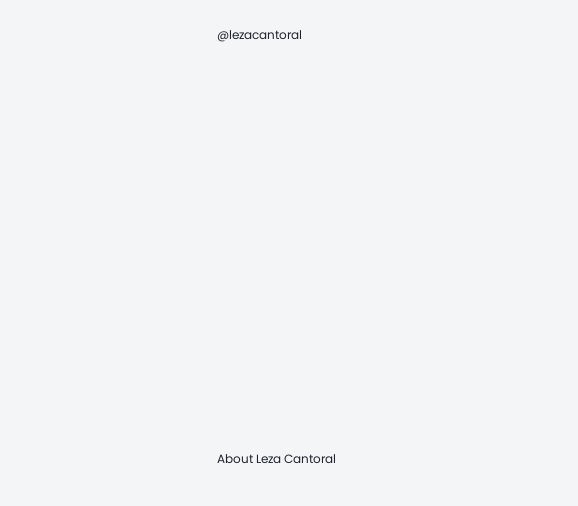@lezacantoral

















About Leza Cantoral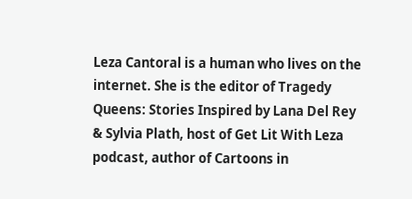Leza Cantoral is a human who lives on the internet. She is the editor of Tragedy Queens: Stories Inspired by Lana Del Rey & Sylvia Plath, host of Get Lit With Leza podcast, author of Cartoons in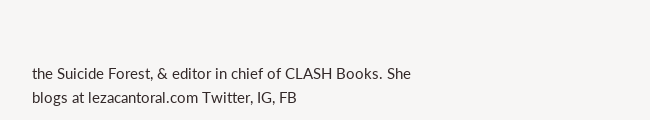the Suicide Forest, & editor in chief of CLASH Books. She blogs at lezacantoral.com Twitter, IG, FB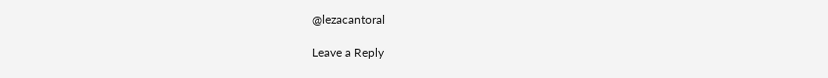@lezacantoral

Leave a Reply